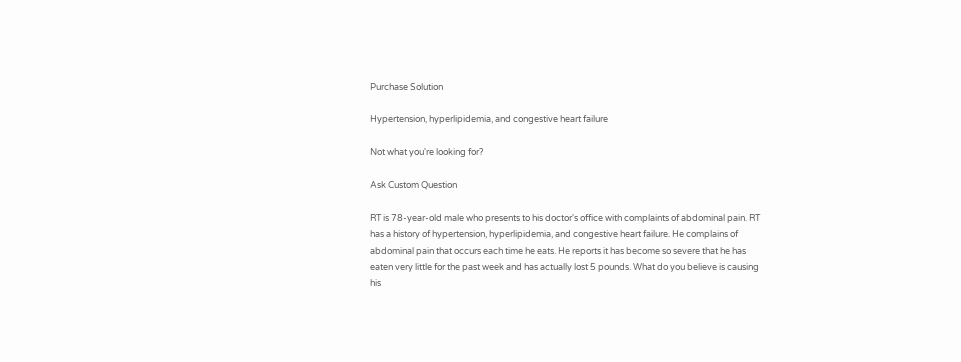Purchase Solution

Hypertension, hyperlipidemia, and congestive heart failure

Not what you're looking for?

Ask Custom Question

RT is 78-year-old male who presents to his doctor's office with complaints of abdominal pain. RT has a history of hypertension, hyperlipidemia, and congestive heart failure. He complains of abdominal pain that occurs each time he eats. He reports it has become so severe that he has eaten very little for the past week and has actually lost 5 pounds. What do you believe is causing his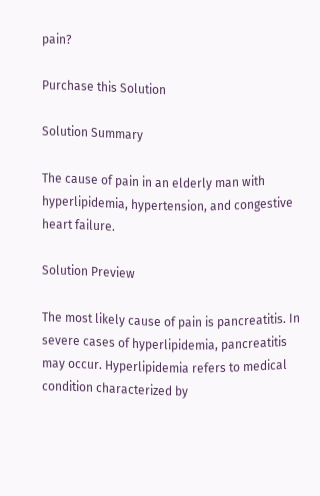pain?

Purchase this Solution

Solution Summary

The cause of pain in an elderly man with hyperlipidemia, hypertension, and congestive heart failure.

Solution Preview

The most likely cause of pain is pancreatitis. In severe cases of hyperlipidemia, pancreatitis may occur. Hyperlipidemia refers to medical condition characterized by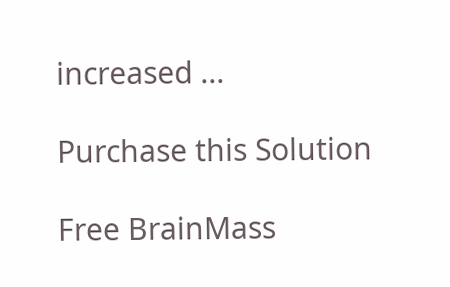increased ...

Purchase this Solution

Free BrainMass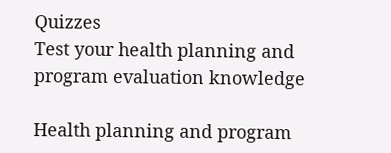Quizzes
Test your health planning and program evaluation knowledge

Health planning and program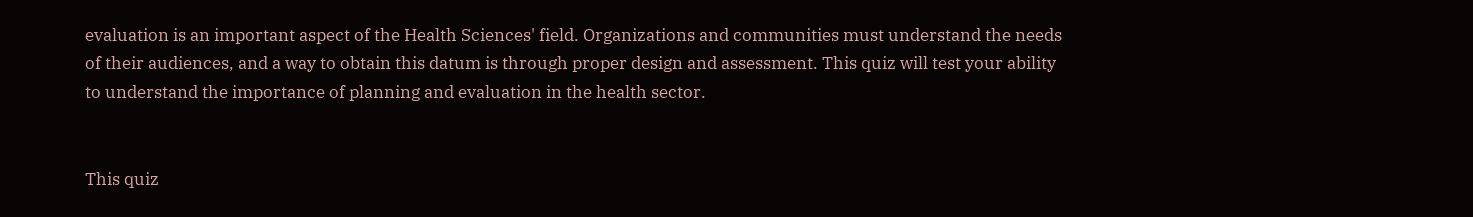evaluation is an important aspect of the Health Sciences' field. Organizations and communities must understand the needs of their audiences, and a way to obtain this datum is through proper design and assessment. This quiz will test your ability to understand the importance of planning and evaluation in the health sector.


This quiz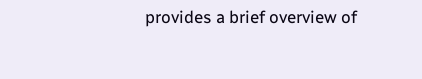provides a brief overview of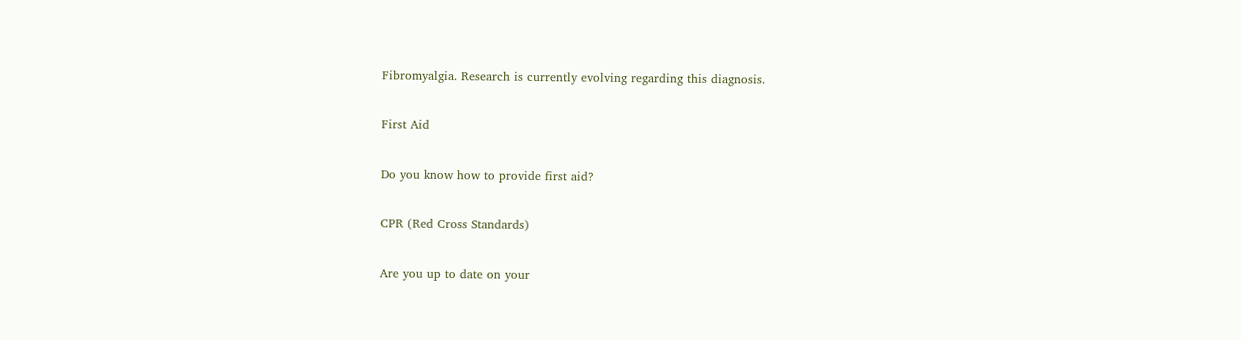Fibromyalgia. Research is currently evolving regarding this diagnosis.

First Aid

Do you know how to provide first aid?

CPR (Red Cross Standards)

Are you up to date on your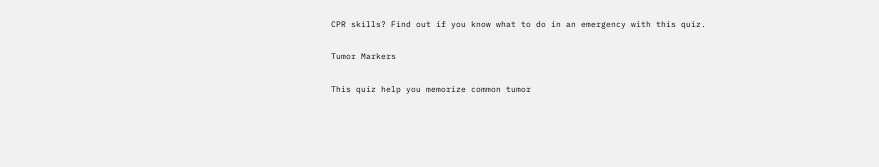CPR skills? Find out if you know what to do in an emergency with this quiz.

Tumor Markers

This quiz help you memorize common tumor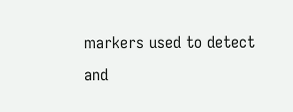markers used to detect and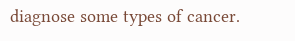diagnose some types of cancer.